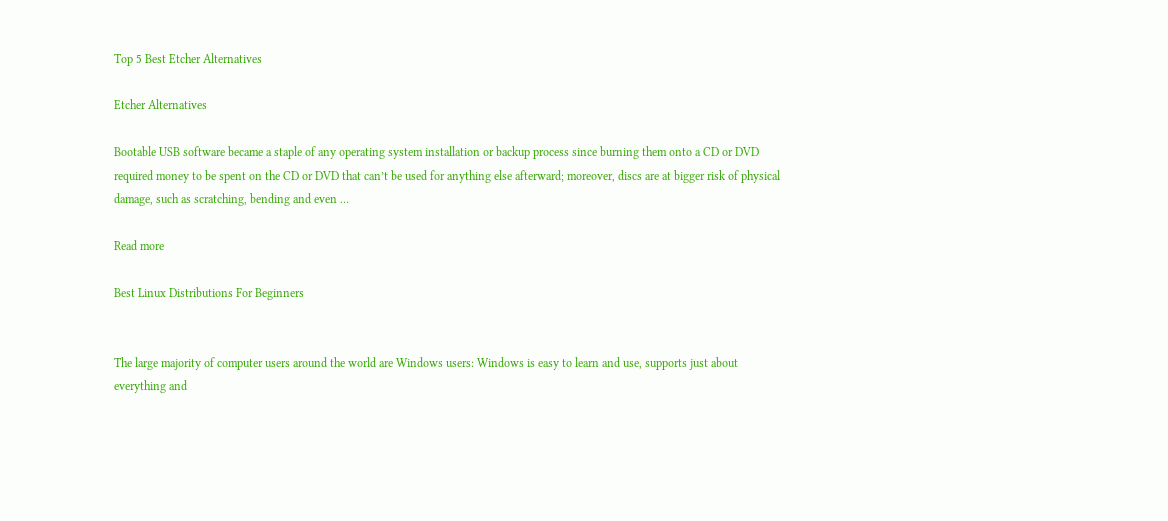Top 5 Best Etcher Alternatives

Etcher Alternatives

Bootable USB software became a staple of any operating system installation or backup process since burning them onto a CD or DVD required money to be spent on the CD or DVD that can’t be used for anything else afterward; moreover, discs are at bigger risk of physical damage, such as scratching, bending and even …

Read more

Best Linux Distributions For Beginners


The large majority of computer users around the world are Windows users: Windows is easy to learn and use, supports just about everything and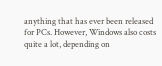anything that has ever been released for PCs. However, Windows also costs quite a lot, depending on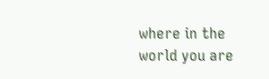where in the world you are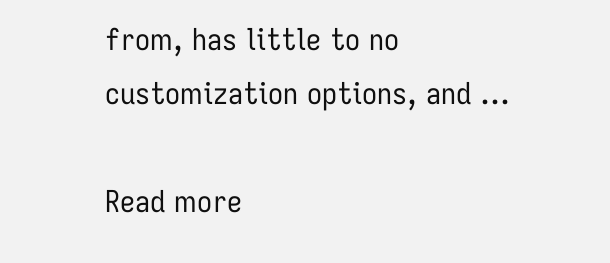from, has little to no customization options, and …

Read more